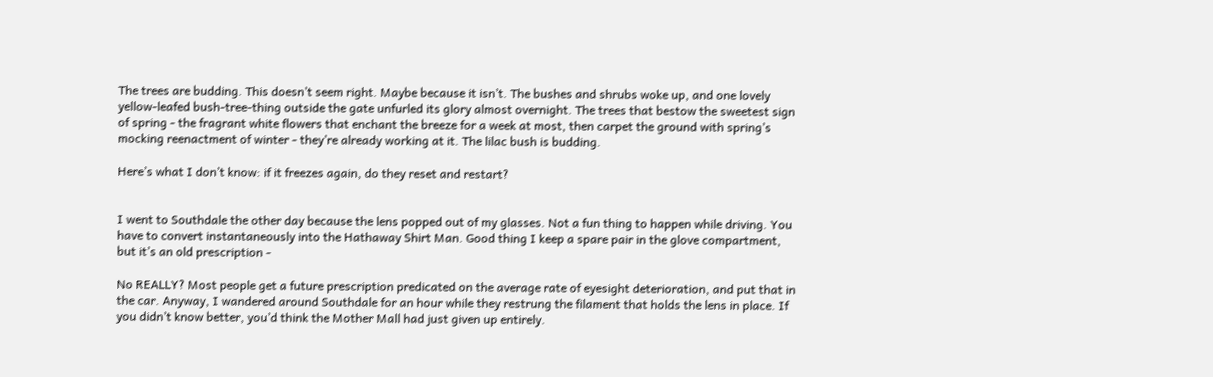The trees are budding. This doesn’t seem right. Maybe because it isn’t. The bushes and shrubs woke up, and one lovely yellow-leafed bush-tree-thing outside the gate unfurled its glory almost overnight. The trees that bestow the sweetest sign of spring - the fragrant white flowers that enchant the breeze for a week at most, then carpet the ground with spring’s mocking reenactment of winter - they’re already working at it. The lilac bush is budding.

Here’s what I don’t know: if it freezes again, do they reset and restart?


I went to Southdale the other day because the lens popped out of my glasses. Not a fun thing to happen while driving. You have to convert instantaneously into the Hathaway Shirt Man. Good thing I keep a spare pair in the glove compartment, but it’s an old prescription -

No REALLY? Most people get a future prescription predicated on the average rate of eyesight deterioration, and put that in the car. Anyway, I wandered around Southdale for an hour while they restrung the filament that holds the lens in place. If you didn’t know better, you’d think the Mother Mall had just given up entirely.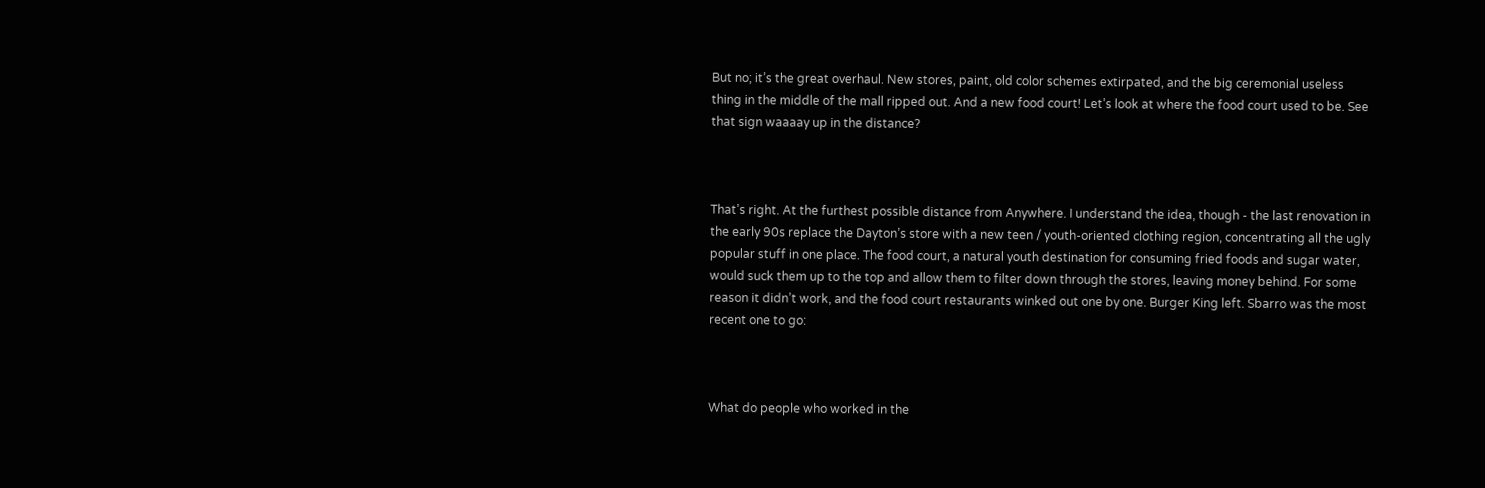But no; it’s the great overhaul. New stores, paint, old color schemes extirpated, and the big ceremonial useless thing in the middle of the mall ripped out. And a new food court! Let’s look at where the food court used to be. See that sign waaaay up in the distance?



That’s right. At the furthest possible distance from Anywhere. I understand the idea, though - the last renovation in the early 90s replace the Dayton’s store with a new teen / youth-oriented clothing region, concentrating all the ugly popular stuff in one place. The food court, a natural youth destination for consuming fried foods and sugar water, would suck them up to the top and allow them to filter down through the stores, leaving money behind. For some reason it didn’t work, and the food court restaurants winked out one by one. Burger King left. Sbarro was the most recent one to go:



What do people who worked in the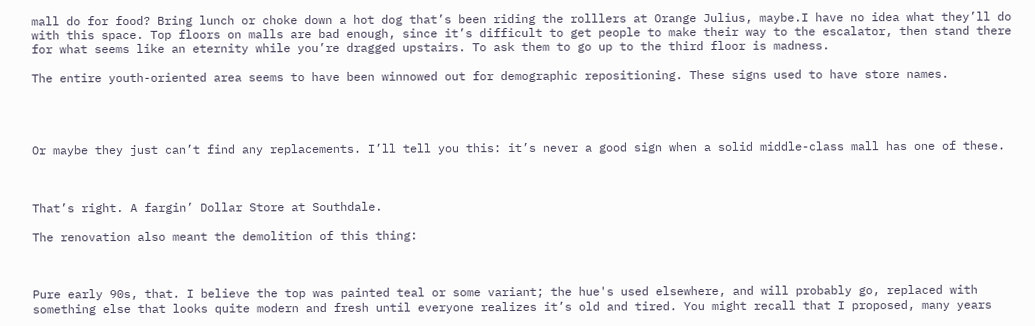mall do for food? Bring lunch or choke down a hot dog that’s been riding the rolllers at Orange Julius, maybe.I have no idea what they’ll do with this space. Top floors on malls are bad enough, since it’s difficult to get people to make their way to the escalator, then stand there for what seems like an eternity while you’re dragged upstairs. To ask them to go up to the third floor is madness.

The entire youth-oriented area seems to have been winnowed out for demographic repositioning. These signs used to have store names.




Or maybe they just can’t find any replacements. I’ll tell you this: it’s never a good sign when a solid middle-class mall has one of these.



That’s right. A fargin’ Dollar Store at Southdale.

The renovation also meant the demolition of this thing:



Pure early 90s, that. I believe the top was painted teal or some variant; the hue's used elsewhere, and will probably go, replaced with something else that looks quite modern and fresh until everyone realizes it’s old and tired. You might recall that I proposed, many years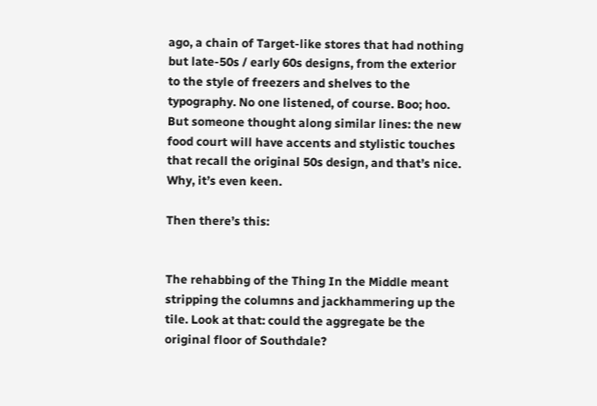ago, a chain of Target-like stores that had nothing but late-50s / early 60s designs, from the exterior to the style of freezers and shelves to the typography. No one listened, of course. Boo; hoo. But someone thought along similar lines: the new food court will have accents and stylistic touches that recall the original 50s design, and that’s nice. Why, it’s even keen.

Then there’s this:


The rehabbing of the Thing In the Middle meant stripping the columns and jackhammering up the tile. Look at that: could the aggregate be the original floor of Southdale?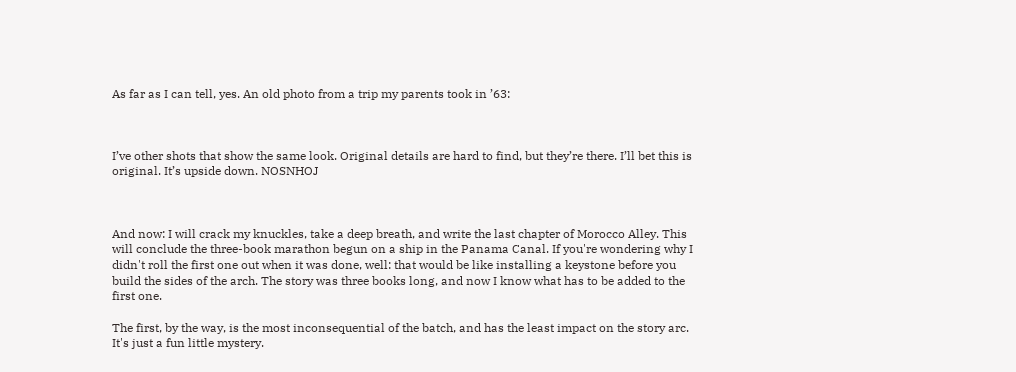As far as I can tell, yes. An old photo from a trip my parents took in ’63:



I’ve other shots that show the same look. Original details are hard to find, but they’re there. I’ll bet this is original. It’s upside down. NOSNHOJ



And now: I will crack my knuckles, take a deep breath, and write the last chapter of Morocco Alley. This will conclude the three-book marathon begun on a ship in the Panama Canal. If you're wondering why I didn't roll the first one out when it was done, well: that would be like installing a keystone before you build the sides of the arch. The story was three books long, and now I know what has to be added to the first one.

The first, by the way, is the most inconsequential of the batch, and has the least impact on the story arc. It's just a fun little mystery.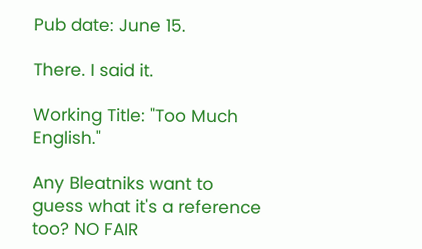Pub date: June 15.

There. I said it.

Working Title: "Too Much English."

Any Bleatniks want to guess what it's a reference too? NO FAIR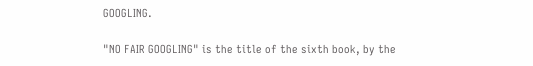GOOGLING.

"NO FAIR GOOGLING" is the title of the sixth book, by the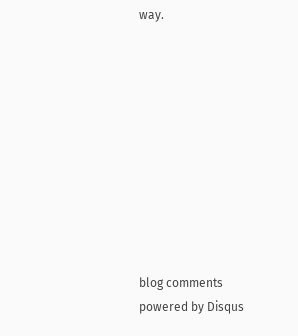way.










blog comments powered by Disqus